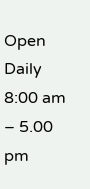Open Daily 8:00 am – 5.00 pm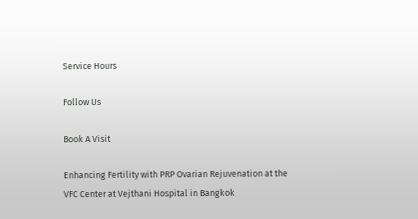Service Hours

Follow Us

Book A Visit

Enhancing Fertility with PRP Ovarian Rejuvenation at the VFC Center at Vejthani Hospital in Bangkok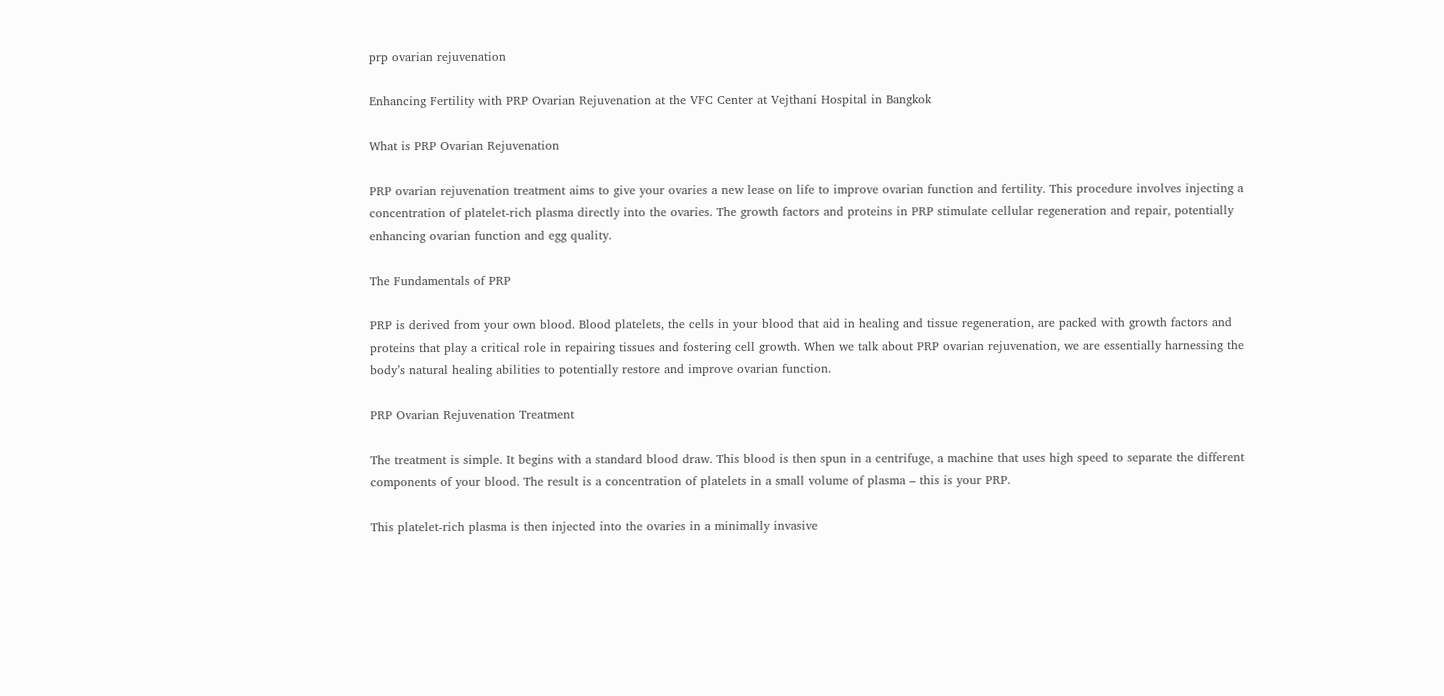prp ovarian rejuvenation

Enhancing Fertility with PRP Ovarian Rejuvenation at the VFC Center at Vejthani Hospital in Bangkok

What is PRP Ovarian Rejuvenation

PRP ovarian rejuvenation treatment aims to give your ovaries a new lease on life to improve ovarian function and fertility. This procedure involves injecting a concentration of platelet-rich plasma directly into the ovaries. The growth factors and proteins in PRP stimulate cellular regeneration and repair, potentially enhancing ovarian function and egg quality.

The Fundamentals of PRP

PRP is derived from your own blood. Blood platelets, the cells in your blood that aid in healing and tissue regeneration, are packed with growth factors and proteins that play a critical role in repairing tissues and fostering cell growth. When we talk about PRP ovarian rejuvenation, we are essentially harnessing the body’s natural healing abilities to potentially restore and improve ovarian function.

PRP Ovarian Rejuvenation Treatment

The treatment is simple. It begins with a standard blood draw. This blood is then spun in a centrifuge, a machine that uses high speed to separate the different components of your blood. The result is a concentration of platelets in a small volume of plasma – this is your PRP.

This platelet-rich plasma is then injected into the ovaries in a minimally invasive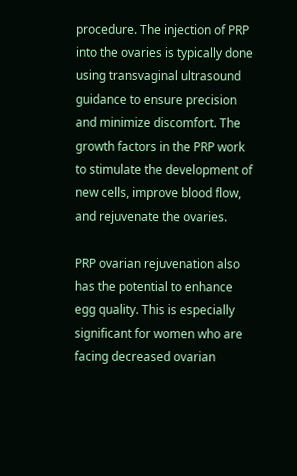procedure. The injection of PRP into the ovaries is typically done using transvaginal ultrasound guidance to ensure precision and minimize discomfort. The growth factors in the PRP work to stimulate the development of new cells, improve blood flow, and rejuvenate the ovaries.

PRP ovarian rejuvenation also has the potential to enhance egg quality. This is especially significant for women who are facing decreased ovarian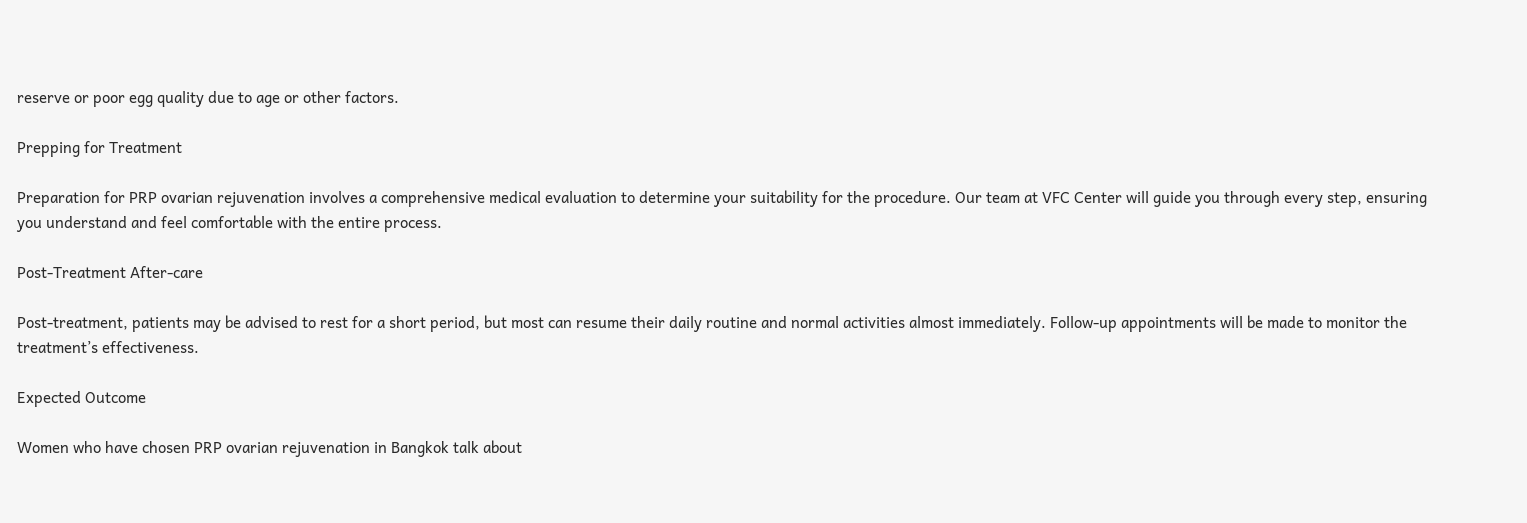reserve or poor egg quality due to age or other factors.

Prepping for Treatment

Preparation for PRP ovarian rejuvenation involves a comprehensive medical evaluation to determine your suitability for the procedure. Our team at VFC Center will guide you through every step, ensuring you understand and feel comfortable with the entire process.

Post-Treatment After-care

Post-treatment, patients may be advised to rest for a short period, but most can resume their daily routine and normal activities almost immediately. Follow-up appointments will be made to monitor the treatment’s effectiveness.

Expected Outcome

Women who have chosen PRP ovarian rejuvenation in Bangkok talk about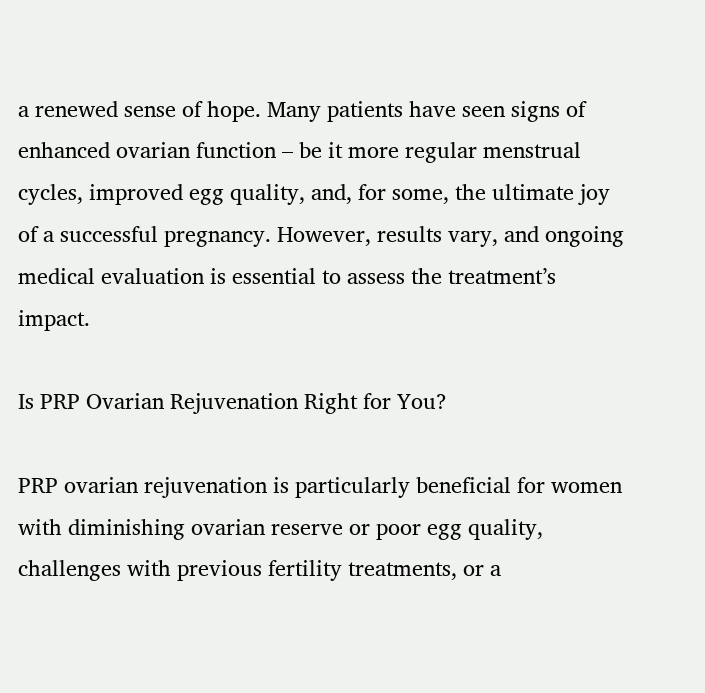a renewed sense of hope. Many patients have seen signs of enhanced ovarian function – be it more regular menstrual cycles, improved egg quality, and, for some, the ultimate joy of a successful pregnancy. However, results vary, and ongoing medical evaluation is essential to assess the treatment’s impact.

Is PRP Ovarian Rejuvenation Right for You?

PRP ovarian rejuvenation is particularly beneficial for women with diminishing ovarian reserve or poor egg quality, challenges with previous fertility treatments, or a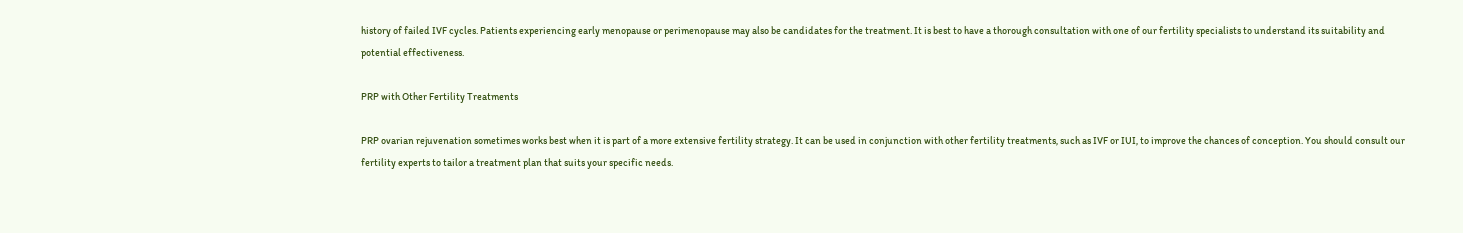history of failed IVF cycles. Patients experiencing early menopause or perimenopause may also be candidates for the treatment. It is best to have a thorough consultation with one of our fertility specialists to understand its suitability and potential effectiveness.

PRP with Other Fertility Treatments

PRP ovarian rejuvenation sometimes works best when it is part of a more extensive fertility strategy. It can be used in conjunction with other fertility treatments, such as IVF or IUI, to improve the chances of conception. You should consult our fertility experts to tailor a treatment plan that suits your specific needs.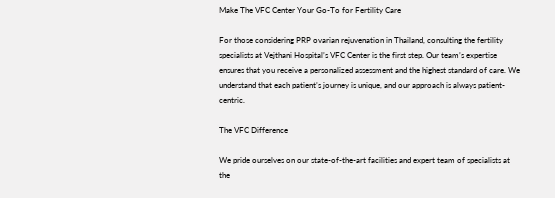Make The VFC Center Your Go-To for Fertility Care

For those considering PRP ovarian rejuvenation in Thailand, consulting the fertility specialists at Vejthani Hospital’s VFC Center is the first step. Our team’s expertise ensures that you receive a personalized assessment and the highest standard of care. We understand that each patient’s journey is unique, and our approach is always patient-centric.

The VFC Difference

We pride ourselves on our state-of-the-art facilities and expert team of specialists at the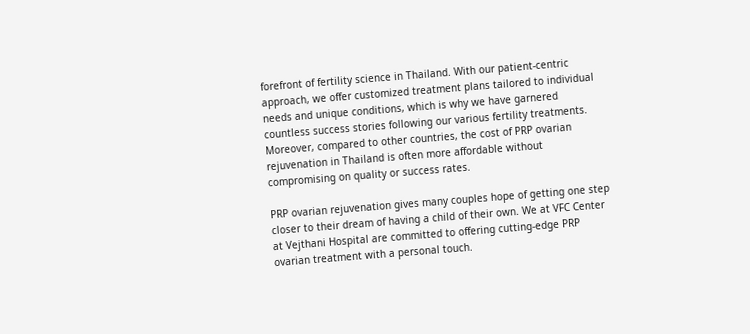forefront of fertility science in Thailand. With our patient-centric approach, we offer customized treatment plans tailored to individual needs and unique conditions, which is why we have garnered countless success stories following our various fertility treatments. Moreover, compared to other countries, the cost of PRP ovarian rejuvenation in Thailand is often more affordable without compromising on quality or success rates.

PRP ovarian rejuvenation gives many couples hope of getting one step closer to their dream of having a child of their own. We at VFC Center at Vejthani Hospital are committed to offering cutting-edge PRP ovarian treatment with a personal touch.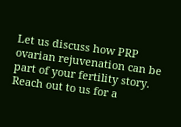Let us discuss how PRP ovarian rejuvenation can be part of your fertility story. Reach out to us for a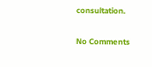consultation.

No Comments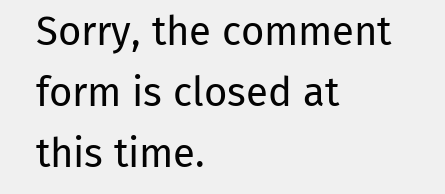Sorry, the comment form is closed at this time.